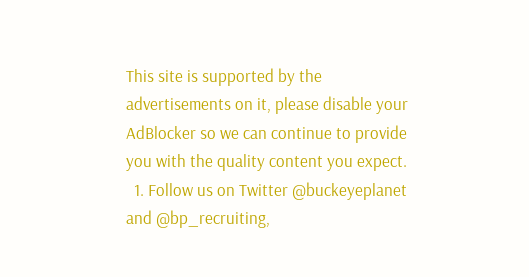This site is supported by the advertisements on it, please disable your AdBlocker so we can continue to provide you with the quality content you expect.
  1. Follow us on Twitter @buckeyeplanet and @bp_recruiting,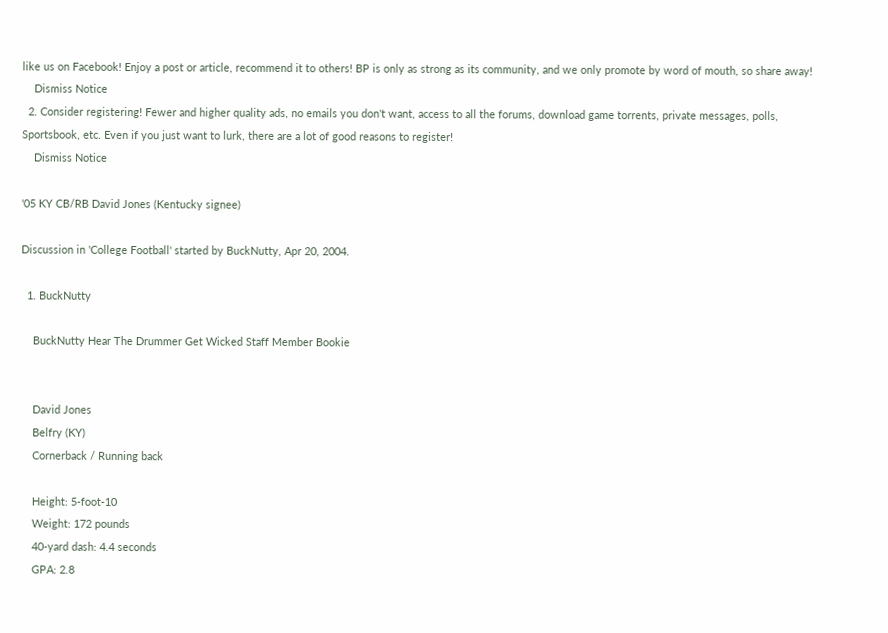like us on Facebook! Enjoy a post or article, recommend it to others! BP is only as strong as its community, and we only promote by word of mouth, so share away!
    Dismiss Notice
  2. Consider registering! Fewer and higher quality ads, no emails you don't want, access to all the forums, download game torrents, private messages, polls, Sportsbook, etc. Even if you just want to lurk, there are a lot of good reasons to register!
    Dismiss Notice

'05 KY CB/RB David Jones (Kentucky signee)

Discussion in 'College Football' started by BuckNutty, Apr 20, 2004.

  1. BuckNutty

    BuckNutty Hear The Drummer Get Wicked Staff Member Bookie


    David Jones
    Belfry (KY)
    Cornerback / Running back

    Height: 5-foot-10
    Weight: 172 pounds
    40-yard dash: 4.4 seconds
    GPA: 2.8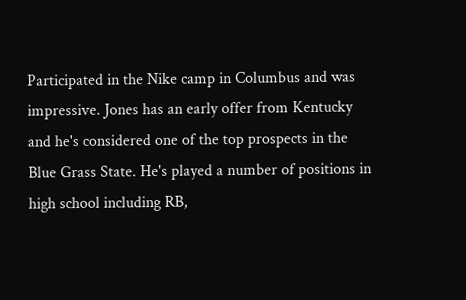Participated in the Nike camp in Columbus and was impressive. Jones has an early offer from Kentucky and he's considered one of the top prospects in the Blue Grass State. He's played a number of positions in high school including RB,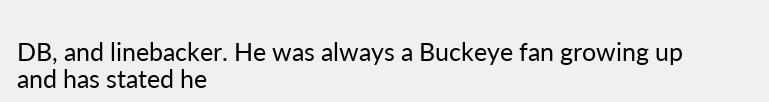DB, and linebacker. He was always a Buckeye fan growing up and has stated he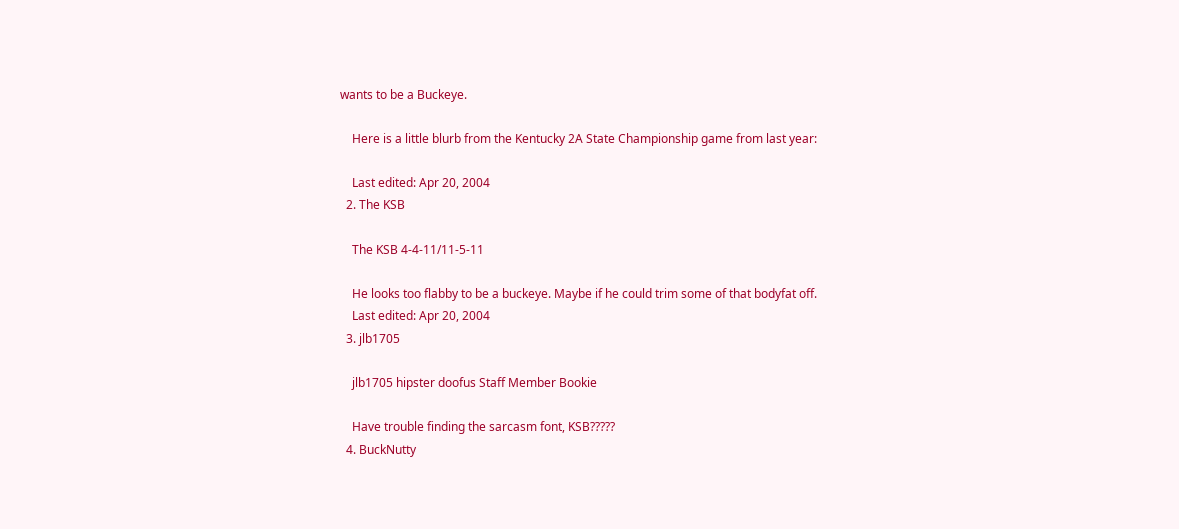wants to be a Buckeye.

    Here is a little blurb from the Kentucky 2A State Championship game from last year:

    Last edited: Apr 20, 2004
  2. The KSB

    The KSB 4-4-11/11-5-11

    He looks too flabby to be a buckeye. Maybe if he could trim some of that bodyfat off.
    Last edited: Apr 20, 2004
  3. jlb1705

    jlb1705 hipster doofus Staff Member Bookie

    Have trouble finding the sarcasm font, KSB?????
  4. BuckNutty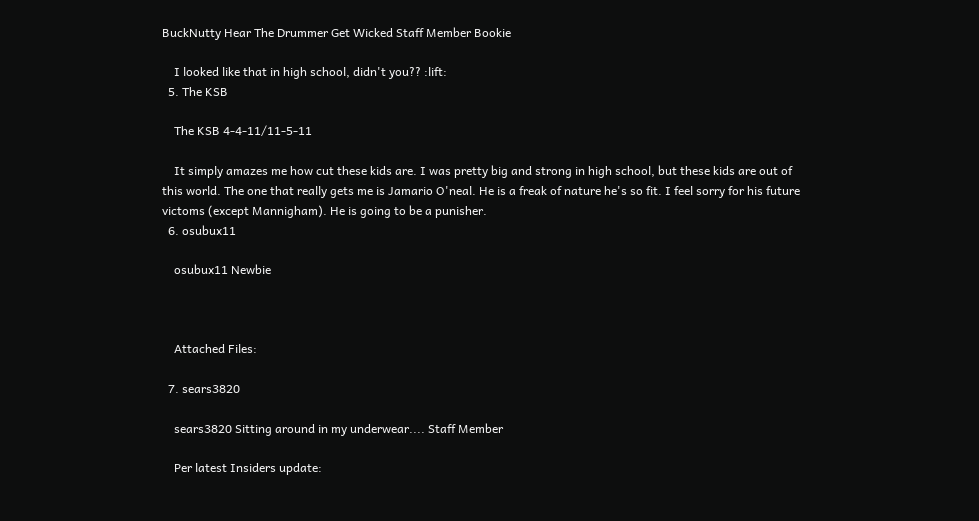BuckNutty Hear The Drummer Get Wicked Staff Member Bookie

    I looked like that in high school, didn't you?? :lift:
  5. The KSB

    The KSB 4-4-11/11-5-11

    It simply amazes me how cut these kids are. I was pretty big and strong in high school, but these kids are out of this world. The one that really gets me is Jamario O'neal. He is a freak of nature he's so fit. I feel sorry for his future victoms (except Mannigham). He is going to be a punisher.
  6. osubux11

    osubux11 Newbie



    Attached Files:

  7. sears3820

    sears3820 Sitting around in my underwear.... Staff Member

    Per latest Insiders update: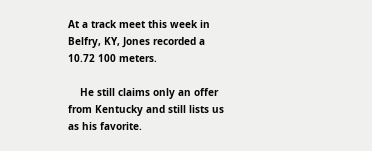At a track meet this week in Belfry, KY, Jones recorded a 10.72 100 meters.

    He still claims only an offer from Kentucky and still lists us as his favorite.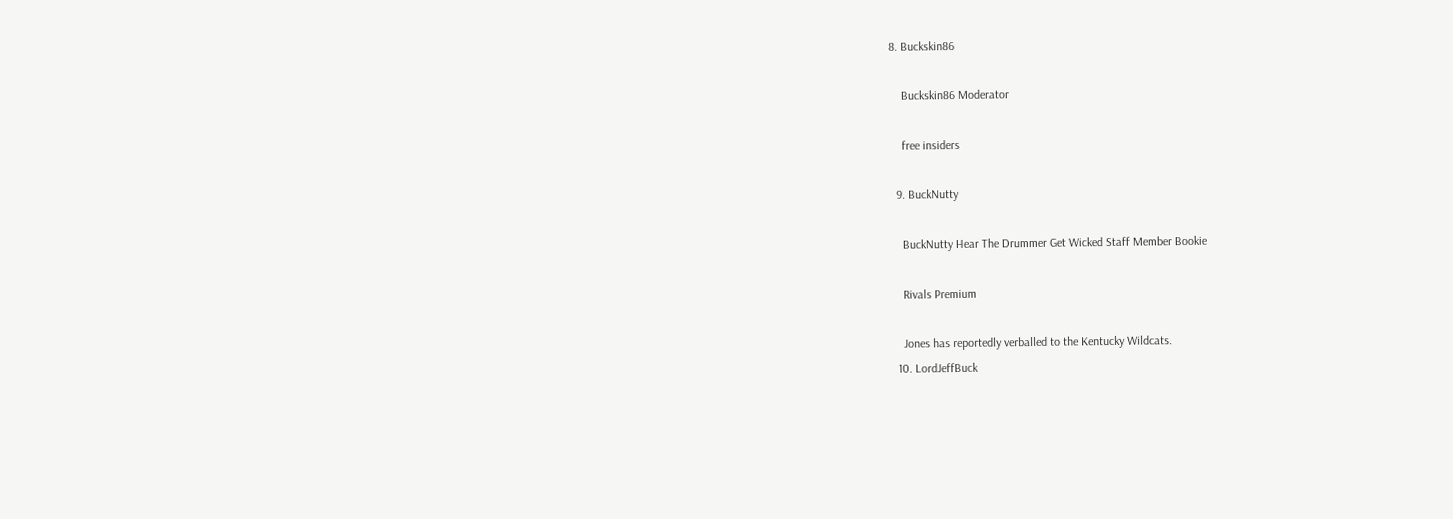8. Buckskin86

    Buckskin86 Moderator

    free insiders

  9. BuckNutty

    BuckNutty Hear The Drummer Get Wicked Staff Member Bookie

    Rivals Premium

    Jones has reportedly verballed to the Kentucky Wildcats.
  10. LordJeffBuck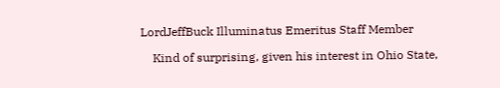LordJeffBuck Illuminatus Emeritus Staff Member

    Kind of surprising, given his interest in Ohio State,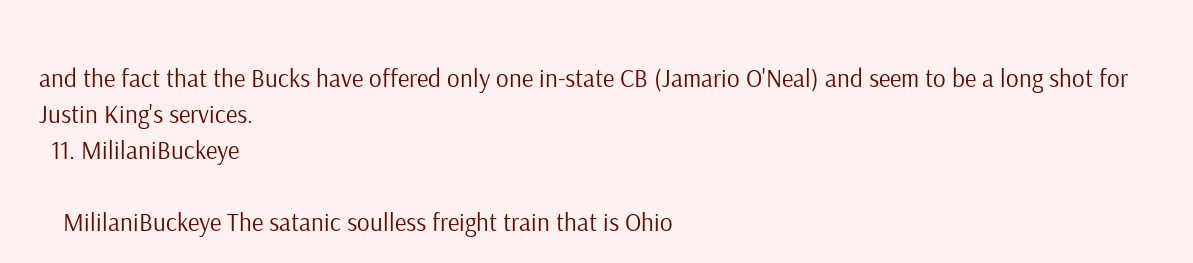and the fact that the Bucks have offered only one in-state CB (Jamario O'Neal) and seem to be a long shot for Justin King's services.
  11. MililaniBuckeye

    MililaniBuckeye The satanic soulless freight train that is Ohio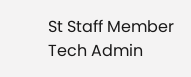St Staff Member Tech Admin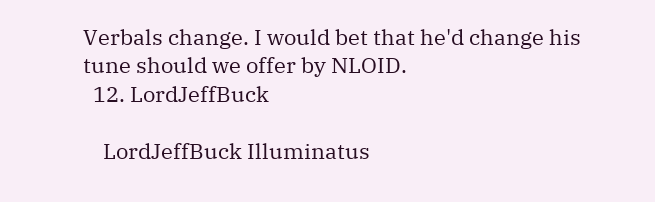Verbals change. I would bet that he'd change his tune should we offer by NLOID.
  12. LordJeffBuck

    LordJeffBuck Illuminatus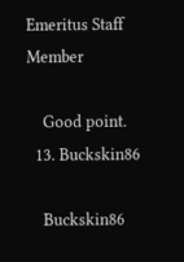Emeritus Staff Member

    Good point.
  13. Buckskin86

    Buckskin86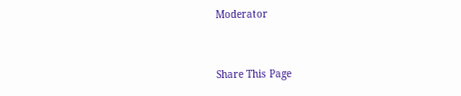Moderator


Share This Page